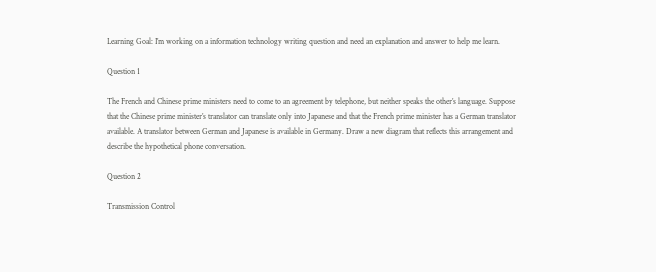Learning Goal: I’m working on a information technology writing question and need an explanation and answer to help me learn.

Question 1

The French and Chinese prime ministers need to come to an agreement by telephone, but neither speaks the other’s language. Suppose that the Chinese prime minister’s translator can translate only into Japanese and that the French prime minister has a German translator available. A translator between German and Japanese is available in Germany. Draw a new diagram that reflects this arrangement and describe the hypothetical phone conversation.

Question 2

Transmission Control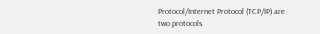Protocol/Internet Protocol (TCP/IP) are two protocols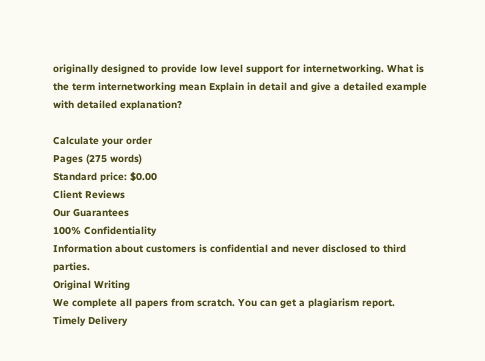originally designed to provide low level support for internetworking. What is the term internetworking mean Explain in detail and give a detailed example with detailed explanation?

Calculate your order
Pages (275 words)
Standard price: $0.00
Client Reviews
Our Guarantees
100% Confidentiality
Information about customers is confidential and never disclosed to third parties.
Original Writing
We complete all papers from scratch. You can get a plagiarism report.
Timely Delivery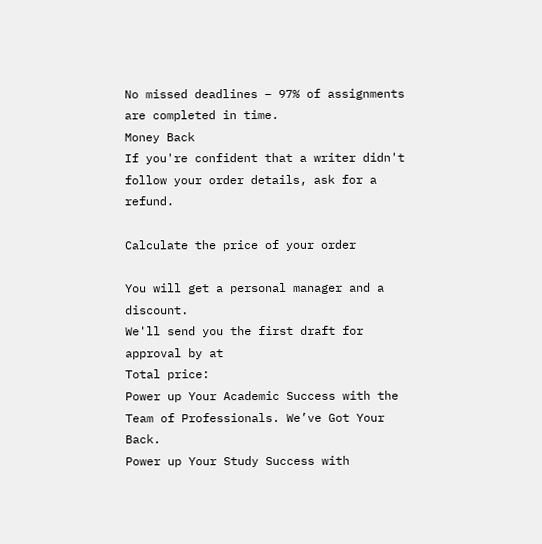No missed deadlines – 97% of assignments are completed in time.
Money Back
If you're confident that a writer didn't follow your order details, ask for a refund.

Calculate the price of your order

You will get a personal manager and a discount.
We'll send you the first draft for approval by at
Total price:
Power up Your Academic Success with the
Team of Professionals. We’ve Got Your Back.
Power up Your Study Success with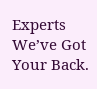Experts We’ve Got Your Back.